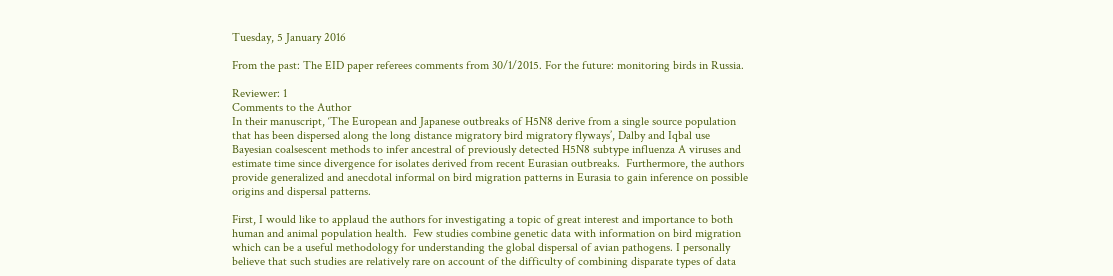Tuesday, 5 January 2016

From the past: The EID paper referees comments from 30/1/2015. For the future: monitoring birds in Russia.

Reviewer: 1
Comments to the Author
In their manuscript, ‘The European and Japanese outbreaks of H5N8 derive from a single source population that has been dispersed along the long distance migratory bird migratory flyways’, Dalby and Iqbal use Bayesian coalsescent methods to infer ancestral of previously detected H5N8 subtype influenza A viruses and estimate time since divergence for isolates derived from recent Eurasian outbreaks.  Furthermore, the authors provide generalized and anecdotal informal on bird migration patterns in Eurasia to gain inference on possible origins and dispersal patterns.

First, I would like to applaud the authors for investigating a topic of great interest and importance to both human and animal population health.  Few studies combine genetic data with information on bird migration which can be a useful methodology for understanding the global dispersal of avian pathogens. I personally believe that such studies are relatively rare on account of the difficulty of combining disparate types of data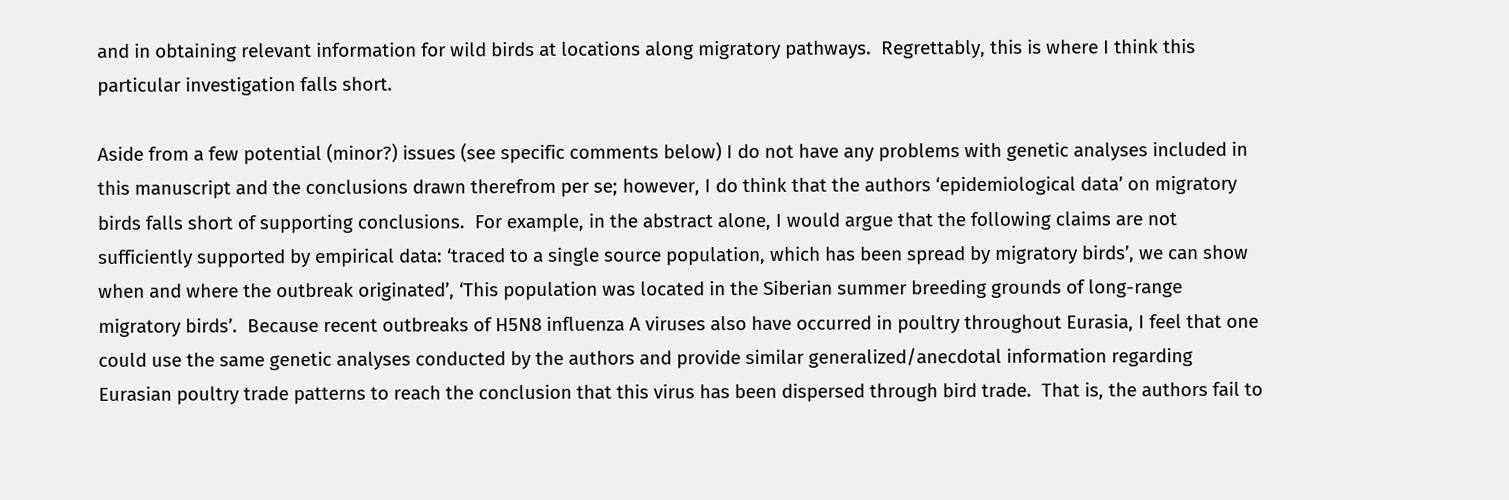and in obtaining relevant information for wild birds at locations along migratory pathways.  Regrettably, this is where I think this particular investigation falls short.

Aside from a few potential (minor?) issues (see specific comments below) I do not have any problems with genetic analyses included in this manuscript and the conclusions drawn therefrom per se; however, I do think that the authors ‘epidemiological data’ on migratory birds falls short of supporting conclusions.  For example, in the abstract alone, I would argue that the following claims are not sufficiently supported by empirical data: ‘traced to a single source population, which has been spread by migratory birds’, we can show when and where the outbreak originated’, ‘This population was located in the Siberian summer breeding grounds of long-range migratory birds’.  Because recent outbreaks of H5N8 influenza A viruses also have occurred in poultry throughout Eurasia, I feel that one could use the same genetic analyses conducted by the authors and provide similar generalized/anecdotal information regarding Eurasian poultry trade patterns to reach the conclusion that this virus has been dispersed through bird trade.  That is, the authors fail to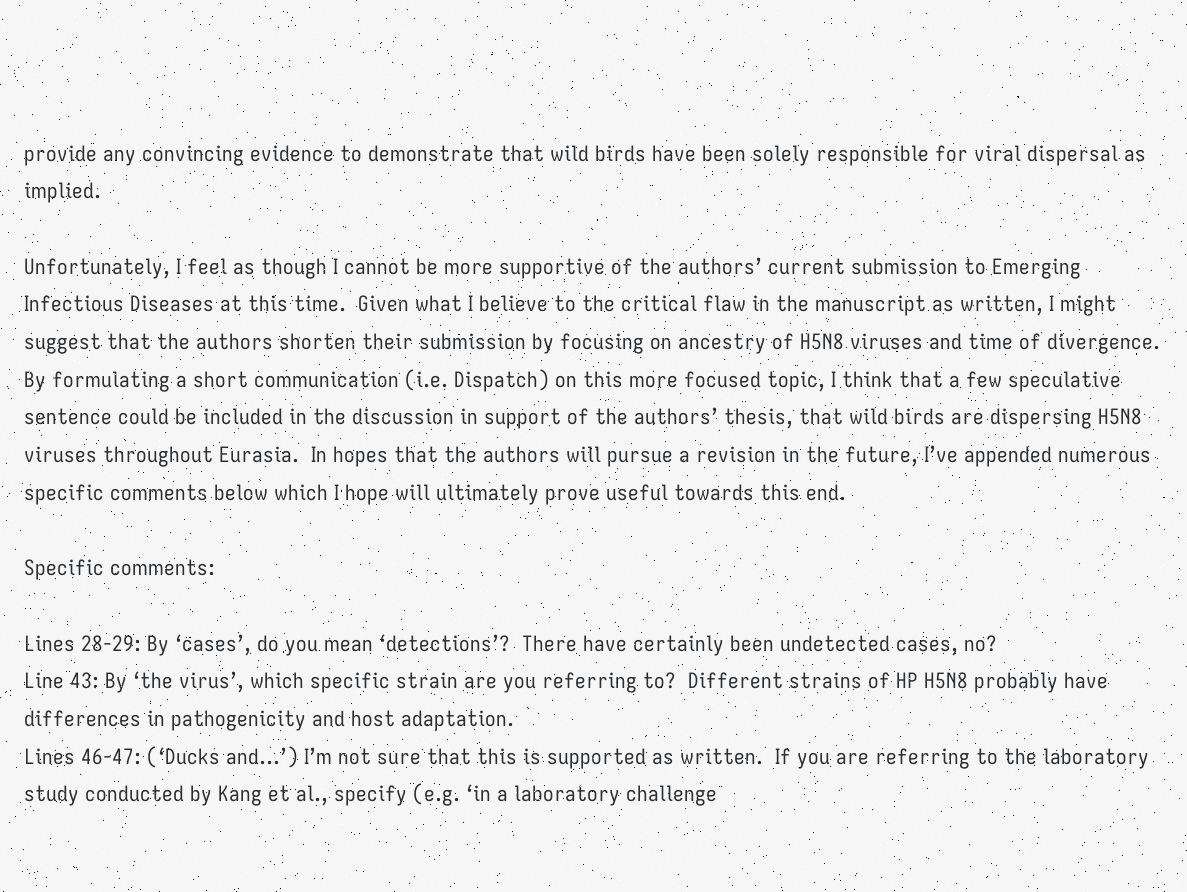provide any convincing evidence to demonstrate that wild birds have been solely responsible for viral dispersal as implied.

Unfortunately, I feel as though I cannot be more supportive of the authors’ current submission to Emerging Infectious Diseases at this time.  Given what I believe to the critical flaw in the manuscript as written, I might suggest that the authors shorten their submission by focusing on ancestry of H5N8 viruses and time of divergence.  By formulating a short communication (i.e. Dispatch) on this more focused topic, I think that a few speculative sentence could be included in the discussion in support of the authors’ thesis, that wild birds are dispersing H5N8 viruses throughout Eurasia.  In hopes that the authors will pursue a revision in the future, I’ve appended numerous specific comments below which I hope will ultimately prove useful towards this end.

Specific comments:

Lines 28-29: By ‘cases’, do you mean ‘detections’?  There have certainly been undetected cases, no?
Line 43: By ‘the virus’, which specific strain are you referring to?  Different strains of HP H5N8 probably have differences in pathogenicity and host adaptation.
Lines 46-47: (‘Ducks and…’) I’m not sure that this is supported as written.  If you are referring to the laboratory study conducted by Kang et al., specify (e.g. ‘in a laboratory challenge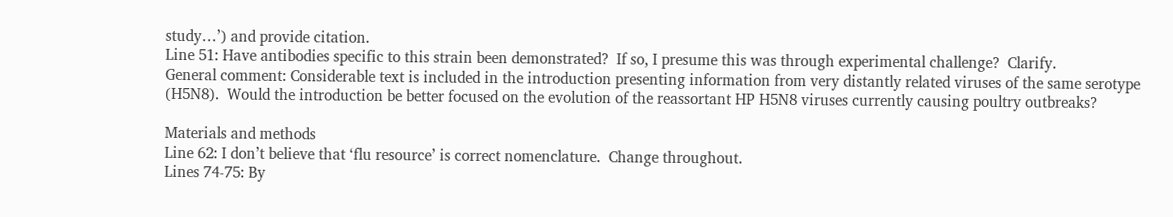study…’) and provide citation.
Line 51: Have antibodies specific to this strain been demonstrated?  If so, I presume this was through experimental challenge?  Clarify.
General comment: Considerable text is included in the introduction presenting information from very distantly related viruses of the same serotype (H5N8).  Would the introduction be better focused on the evolution of the reassortant HP H5N8 viruses currently causing poultry outbreaks?

Materials and methods
Line 62: I don’t believe that ‘flu resource’ is correct nomenclature.  Change throughout.
Lines 74-75: By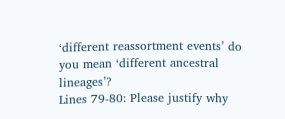‘different reassortment events’ do you mean ‘different ancestral lineages’?
Lines 79-80: Please justify why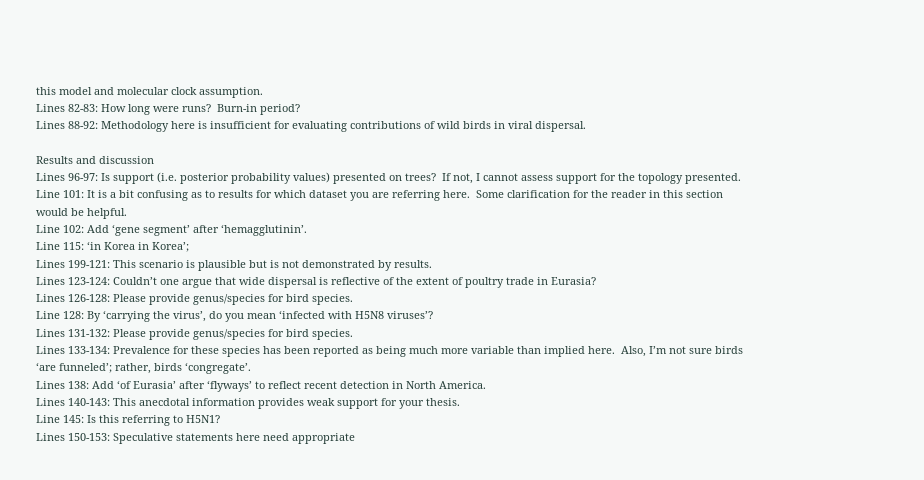this model and molecular clock assumption.
Lines 82-83: How long were runs?  Burn-in period?
Lines 88-92: Methodology here is insufficient for evaluating contributions of wild birds in viral dispersal.

Results and discussion
Lines 96-97: Is support (i.e. posterior probability values) presented on trees?  If not, I cannot assess support for the topology presented.
Line 101: It is a bit confusing as to results for which dataset you are referring here.  Some clarification for the reader in this section would be helpful.
Line 102: Add ‘gene segment’ after ‘hemagglutinin’.
Line 115: ‘in Korea in Korea’;
Lines 199-121: This scenario is plausible but is not demonstrated by results.
Lines 123-124: Couldn’t one argue that wide dispersal is reflective of the extent of poultry trade in Eurasia?
Lines 126-128: Please provide genus/species for bird species.
Line 128: By ‘carrying the virus’, do you mean ‘infected with H5N8 viruses’?
Lines 131-132: Please provide genus/species for bird species.
Lines 133-134: Prevalence for these species has been reported as being much more variable than implied here.  Also, I’m not sure birds ‘are funneled’; rather, birds ‘congregate’.
Lines 138: Add ‘of Eurasia’ after ‘flyways’ to reflect recent detection in North America.
Lines 140-143: This anecdotal information provides weak support for your thesis.
Line 145: Is this referring to H5N1?
Lines 150-153: Speculative statements here need appropriate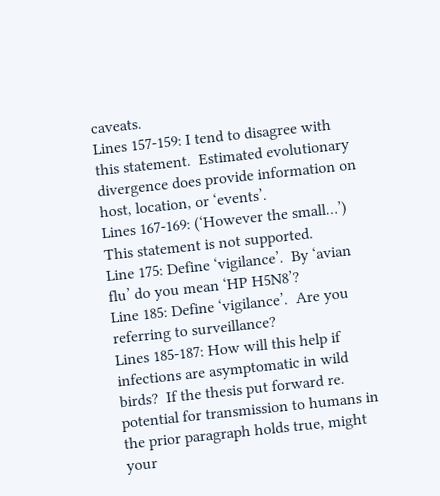caveats.
Lines 157-159: I tend to disagree with this statement.  Estimated evolutionary divergence does provide information on host, location, or ‘events’.
Lines 167-169: (‘However the small…’) This statement is not supported.
Line 175: Define ‘vigilance’.  By ‘avian flu’ do you mean ‘HP H5N8’?
Line 185: Define ‘vigilance’.  Are you referring to surveillance?
Lines 185-187: How will this help if infections are asymptomatic in wild birds?  If the thesis put forward re. potential for transmission to humans in the prior paragraph holds true, might your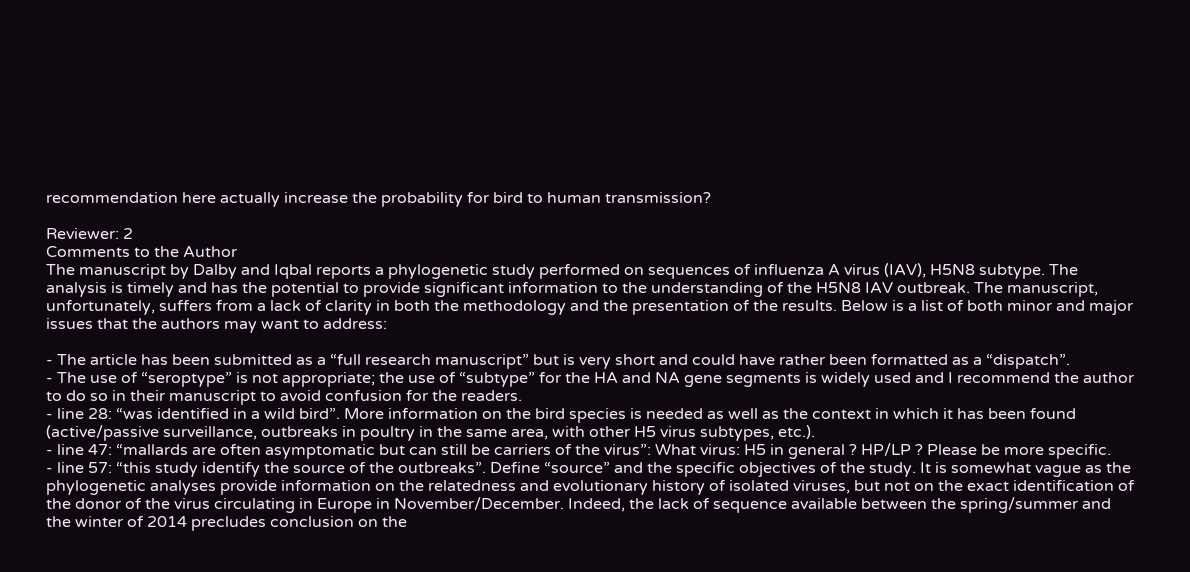recommendation here actually increase the probability for bird to human transmission?

Reviewer: 2
Comments to the Author
The manuscript by Dalby and Iqbal reports a phylogenetic study performed on sequences of influenza A virus (IAV), H5N8 subtype. The analysis is timely and has the potential to provide significant information to the understanding of the H5N8 IAV outbreak. The manuscript, unfortunately, suffers from a lack of clarity in both the methodology and the presentation of the results. Below is a list of both minor and major issues that the authors may want to address:

- The article has been submitted as a “full research manuscript” but is very short and could have rather been formatted as a “dispatch”.
- The use of “seroptype” is not appropriate; the use of “subtype” for the HA and NA gene segments is widely used and I recommend the author to do so in their manuscript to avoid confusion for the readers.
- line 28: “was identified in a wild bird”. More information on the bird species is needed as well as the context in which it has been found (active/passive surveillance, outbreaks in poultry in the same area, with other H5 virus subtypes, etc.).
- line 47: “mallards are often asymptomatic but can still be carriers of the virus”: What virus: H5 in general ? HP/LP ? Please be more specific.
- line 57: “this study identify the source of the outbreaks”. Define “source” and the specific objectives of the study. It is somewhat vague as the phylogenetic analyses provide information on the relatedness and evolutionary history of isolated viruses, but not on the exact identification of the donor of the virus circulating in Europe in November/December. Indeed, the lack of sequence available between the spring/summer and the winter of 2014 precludes conclusion on the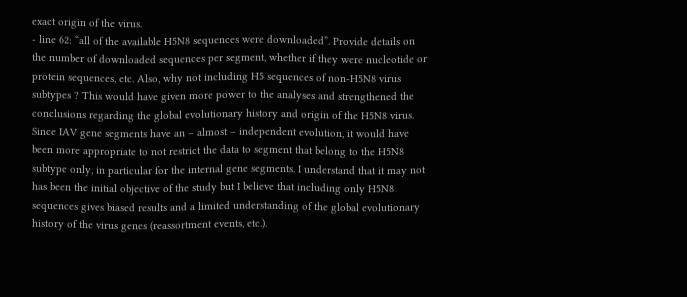exact origin of the virus.
- line 62: “all of the available H5N8 sequences were downloaded”. Provide details on the number of downloaded sequences per segment, whether if they were nucleotide or protein sequences, etc. Also, why not including H5 sequences of non-H5N8 virus subtypes ? This would have given more power to the analyses and strengthened the conclusions regarding the global evolutionary history and origin of the H5N8 virus. Since IAV gene segments have an – almost – independent evolution, it would have been more appropriate to not restrict the data to segment that belong to the H5N8 subtype only, in particular for the internal gene segments. I understand that it may not has been the initial objective of the study but I believe that including only H5N8 sequences gives biased results and a limited understanding of the global evolutionary history of the virus genes (reassortment events, etc.).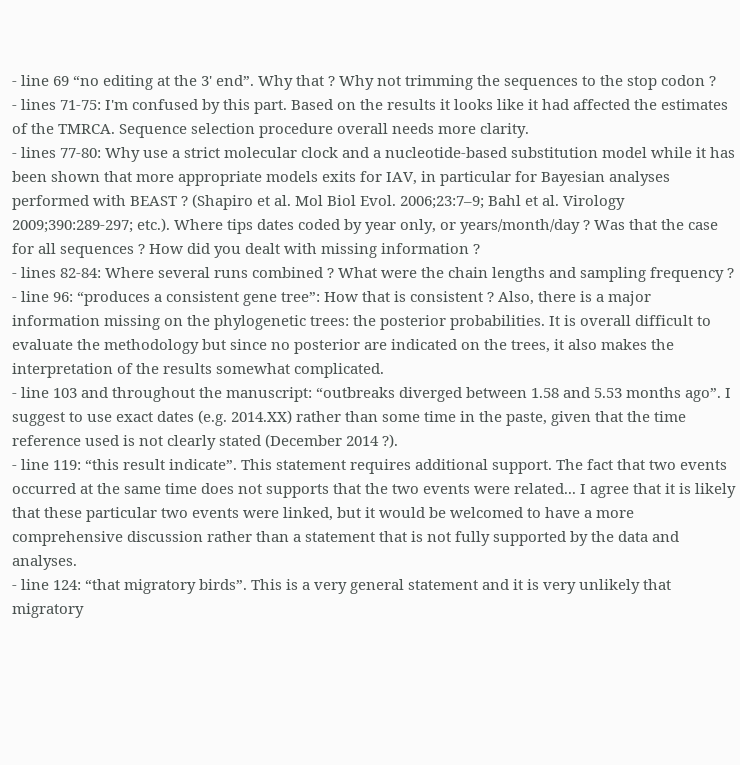- line 69 “no editing at the 3' end”. Why that ? Why not trimming the sequences to the stop codon ?
- lines 71-75: I'm confused by this part. Based on the results it looks like it had affected the estimates of the TMRCA. Sequence selection procedure overall needs more clarity.
- lines 77-80: Why use a strict molecular clock and a nucleotide-based substitution model while it has been shown that more appropriate models exits for IAV, in particular for Bayesian analyses performed with BEAST ? (Shapiro et al. Mol Biol Evol. 2006;23:7–9; Bahl et al. Virology 2009;390:289-297; etc.). Where tips dates coded by year only, or years/month/day ? Was that the case for all sequences ? How did you dealt with missing information ?
- lines 82-84: Where several runs combined ? What were the chain lengths and sampling frequency ?
- line 96: “produces a consistent gene tree”: How that is consistent ? Also, there is a major information missing on the phylogenetic trees: the posterior probabilities. It is overall difficult to evaluate the methodology but since no posterior are indicated on the trees, it also makes the interpretation of the results somewhat complicated.
- line 103 and throughout the manuscript: “outbreaks diverged between 1.58 and 5.53 months ago”. I suggest to use exact dates (e.g. 2014.XX) rather than some time in the paste, given that the time reference used is not clearly stated (December 2014 ?).
- line 119: “this result indicate”. This statement requires additional support. The fact that two events occurred at the same time does not supports that the two events were related... I agree that it is likely that these particular two events were linked, but it would be welcomed to have a more comprehensive discussion rather than a statement that is not fully supported by the data and analyses.
- line 124: “that migratory birds”. This is a very general statement and it is very unlikely that migratory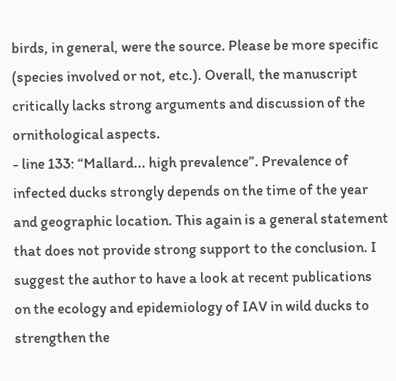birds, in general, were the source. Please be more specific (species involved or not, etc.). Overall, the manuscript critically lacks strong arguments and discussion of the ornithological aspects.
- line 133: “Mallard... high prevalence”. Prevalence of infected ducks strongly depends on the time of the year and geographic location. This again is a general statement that does not provide strong support to the conclusion. I suggest the author to have a look at recent publications on the ecology and epidemiology of IAV in wild ducks to strengthen the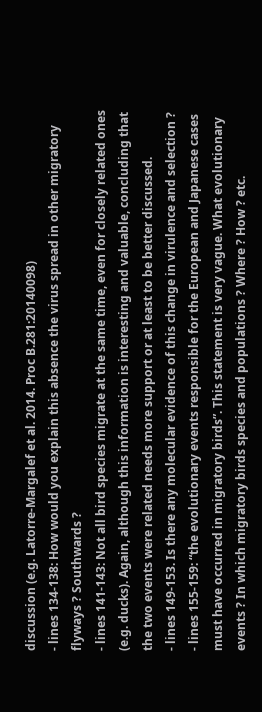discussion (e.g. Latorre-Margalef et al. 2014. Proc B.281:20140098)
- lines 134-138: How would you explain this absence the virus spread in other migratory flyways ? Southwards ?
- lines 141-143: Not all bird species migrate at the same time, even for closely related ones (e.g. ducks). Again, although this information is interesting and valuable, concluding that the two events were related needs more support or at least to be better discussed.
- lines 149-153. Is there any molecular evidence of this change in virulence and selection ?
- lines 155-159: “the evolutionary events responsible for the European and Japanese cases must have occurred in migratory birds”. This statement is very vague. What evolutionary events ? In which migratory birds species and populations ? Where ? How ? etc.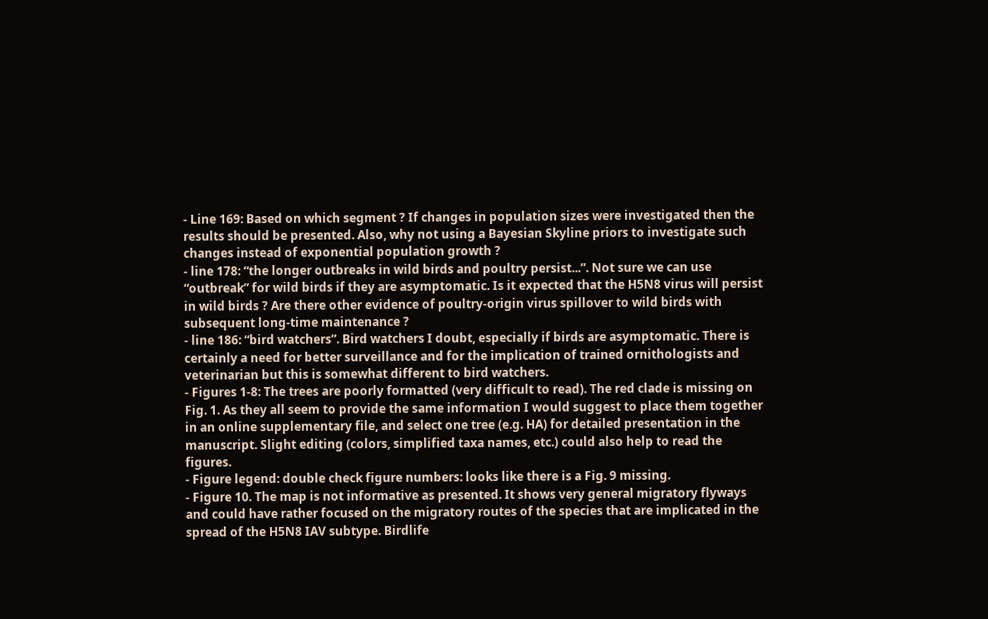- Line 169: Based on which segment ? If changes in population sizes were investigated then the results should be presented. Also, why not using a Bayesian Skyline priors to investigate such changes instead of exponential population growth ?
- line 178: “the longer outbreaks in wild birds and poultry persist...”. Not sure we can use “outbreak” for wild birds if they are asymptomatic. Is it expected that the H5N8 virus will persist in wild birds ? Are there other evidence of poultry-origin virus spillover to wild birds with subsequent long-time maintenance ?
- line 186: “bird watchers”. Bird watchers I doubt, especially if birds are asymptomatic. There is certainly a need for better surveillance and for the implication of trained ornithologists and veterinarian but this is somewhat different to bird watchers.
- Figures 1-8: The trees are poorly formatted (very difficult to read). The red clade is missing on Fig. 1. As they all seem to provide the same information I would suggest to place them together in an online supplementary file, and select one tree (e.g. HA) for detailed presentation in the manuscript. Slight editing (colors, simplified taxa names, etc.) could also help to read the figures.
- Figure legend: double check figure numbers: looks like there is a Fig. 9 missing.
- Figure 10. The map is not informative as presented. It shows very general migratory flyways and could have rather focused on the migratory routes of the species that are implicated in the spread of the H5N8 IAV subtype. Birdlife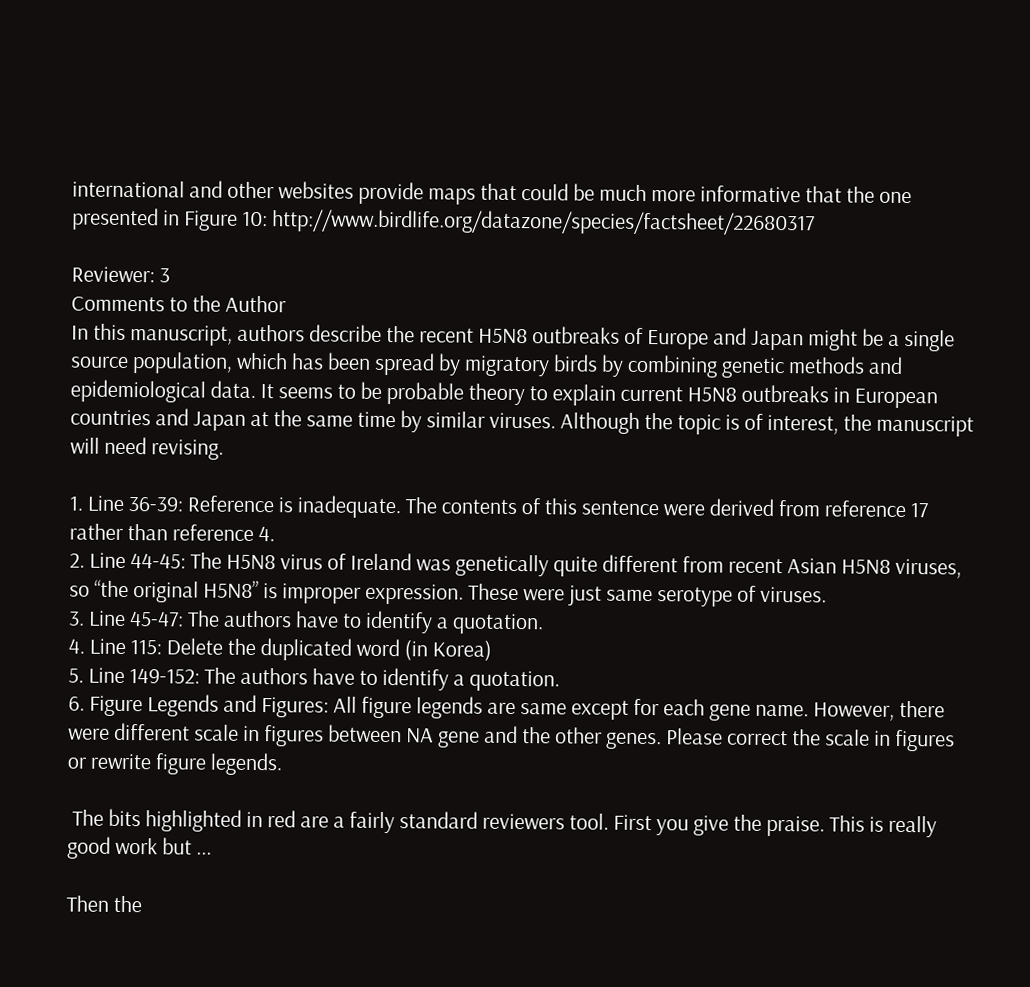international and other websites provide maps that could be much more informative that the one presented in Figure 10: http://www.birdlife.org/datazone/species/factsheet/22680317

Reviewer: 3
Comments to the Author
In this manuscript, authors describe the recent H5N8 outbreaks of Europe and Japan might be a single source population, which has been spread by migratory birds by combining genetic methods and epidemiological data. It seems to be probable theory to explain current H5N8 outbreaks in European countries and Japan at the same time by similar viruses. Although the topic is of interest, the manuscript will need revising.

1. Line 36-39: Reference is inadequate. The contents of this sentence were derived from reference 17 rather than reference 4.
2. Line 44-45: The H5N8 virus of Ireland was genetically quite different from recent Asian H5N8 viruses, so “the original H5N8” is improper expression. These were just same serotype of viruses.
3. Line 45-47: The authors have to identify a quotation.
4. Line 115: Delete the duplicated word (in Korea)
5. Line 149-152: The authors have to identify a quotation.
6. Figure Legends and Figures: All figure legends are same except for each gene name. However, there were different scale in figures between NA gene and the other genes. Please correct the scale in figures or rewrite figure legends.

 The bits highlighted in red are a fairly standard reviewers tool. First you give the praise. This is really good work but ...

Then the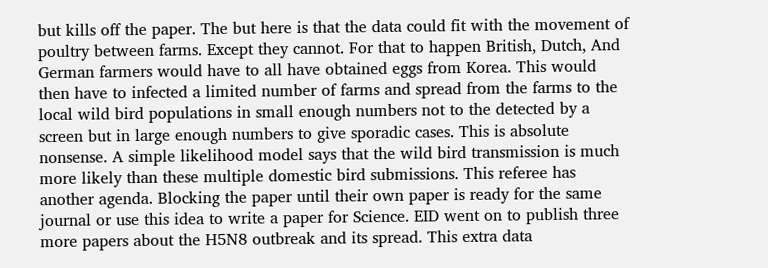but kills off the paper. The but here is that the data could fit with the movement of poultry between farms. Except they cannot. For that to happen British, Dutch, And German farmers would have to all have obtained eggs from Korea. This would then have to infected a limited number of farms and spread from the farms to the local wild bird populations in small enough numbers not to the detected by a screen but in large enough numbers to give sporadic cases. This is absolute nonsense. A simple likelihood model says that the wild bird transmission is much more likely than these multiple domestic bird submissions. This referee has another agenda. Blocking the paper until their own paper is ready for the same journal or use this idea to write a paper for Science. EID went on to publish three more papers about the H5N8 outbreak and its spread. This extra data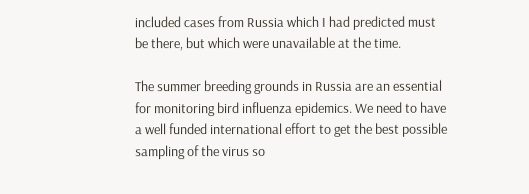included cases from Russia which I had predicted must be there, but which were unavailable at the time.

The summer breeding grounds in Russia are an essential for monitoring bird influenza epidemics. We need to have a well funded international effort to get the best possible sampling of the virus so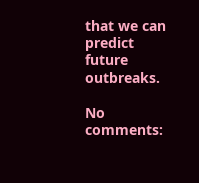that we can predict future outbreaks.

No comments: